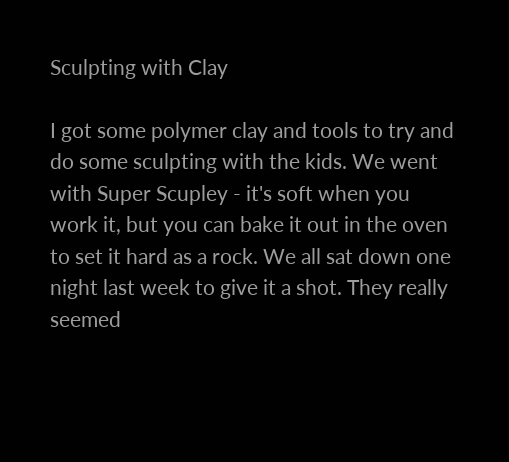Sculpting with Clay

I got some polymer clay and tools to try and do some sculpting with the kids. We went with Super Scupley - it's soft when you work it, but you can bake it out in the oven to set it hard as a rock. We all sat down one night last week to give it a shot. They really seemed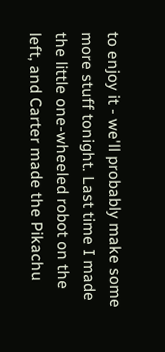to enjoy it - we'll probably make some more stuff tonight. Last time I made the little one-wheeled robot on the left, and Carter made the Pikachu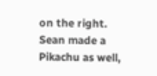on the right. Sean made a Pikachu as well,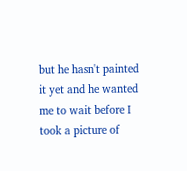but he hasn't painted it yet and he wanted me to wait before I took a picture of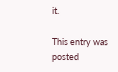it.

This entry was posted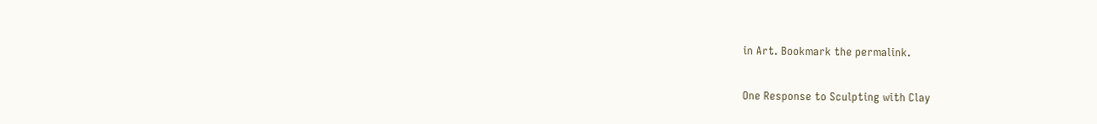in Art. Bookmark the permalink.

One Response to Sculpting with Clay